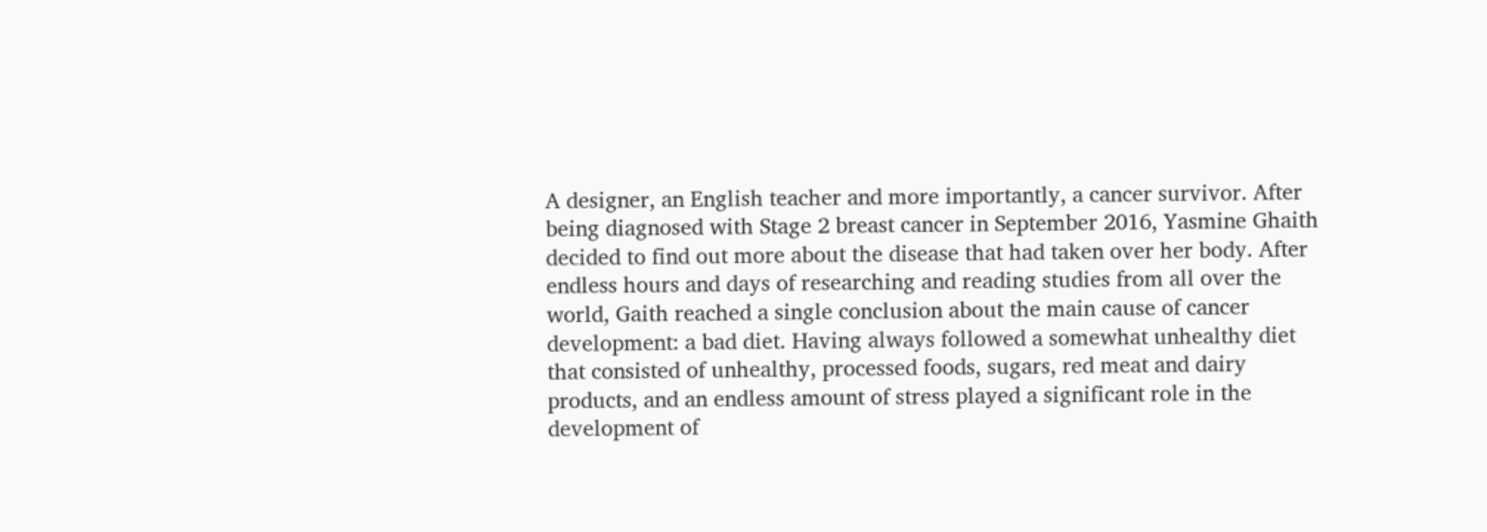A designer, an English teacher and more importantly, a cancer survivor. After being diagnosed with Stage 2 breast cancer in September 2016, Yasmine Ghaith decided to find out more about the disease that had taken over her body. After endless hours and days of researching and reading studies from all over the world, Gaith reached a single conclusion about the main cause of cancer development: a bad diet. Having always followed a somewhat unhealthy diet that consisted of unhealthy, processed foods, sugars, red meat and dairy products, and an endless amount of stress played a significant role in the development of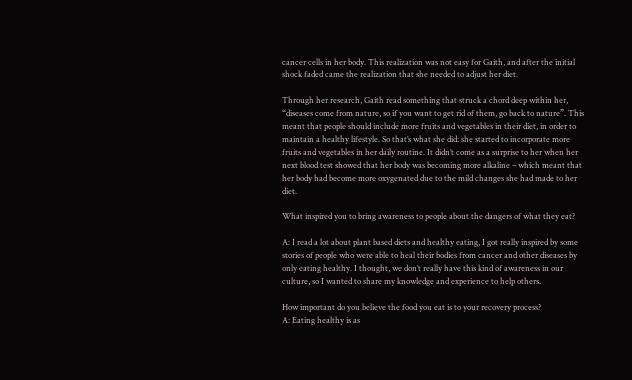cancer cells in her body. This realization was not easy for Gaith, and after the initial shock faded came the realization that she needed to adjust her diet.

Through her research, Gaith read something that struck a chord deep within her, “diseases come from nature, so if you want to get rid of them, go back to nature”. This meant that people should include more fruits and vegetables in their diet, in order to maintain a healthy lifestyle. So that’s what she did: she started to incorporate more fruits and vegetables in her daily routine. It didn’t come as a surprise to her when her next blood test showed that her body was becoming more alkaline – which meant that her body had become more oxygenated due to the mild changes she had made to her diet.

What inspired you to bring awareness to people about the dangers of what they eat?

A: I read a lot about plant based diets and healthy eating, I got really inspired by some stories of people who were able to heal their bodies from cancer and other diseases by only eating healthy. I thought, we don’t really have this kind of awareness in our culture, so I wanted to share my knowledge and experience to help others.

How important do you believe the food you eat is to your recovery process?
A: Eating healthy is as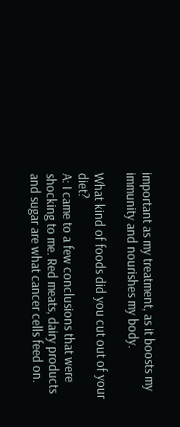important as my treatment, as it boosts my immunity and nourishes my body.

What kind of foods did you cut out of your diet?
A: I came to a few conclusions that were shocking to me. Red meats, dairy products and sugar are what cancer cells feed on.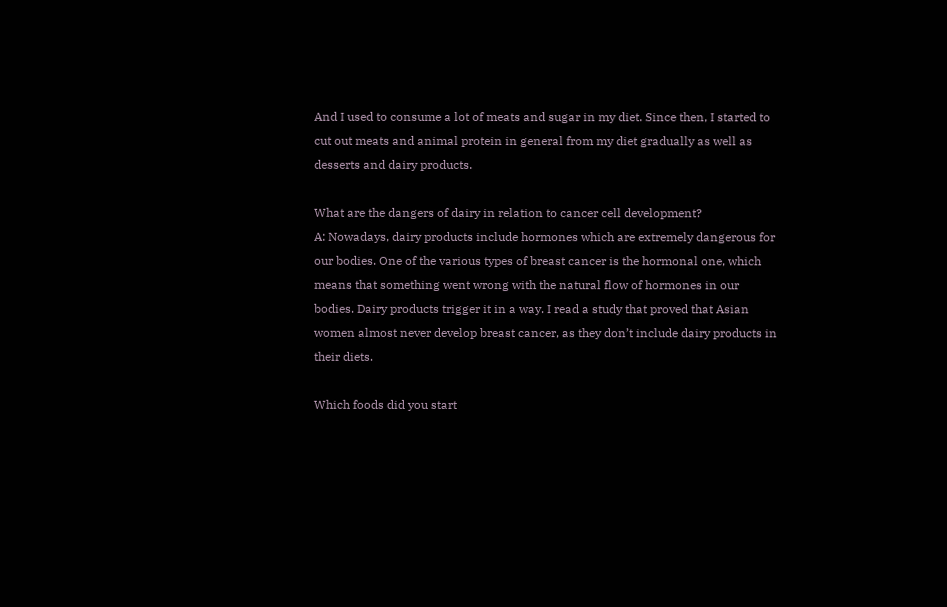And I used to consume a lot of meats and sugar in my diet. Since then, I started to cut out meats and animal protein in general from my diet gradually as well as desserts and dairy products.

What are the dangers of dairy in relation to cancer cell development?
A: Nowadays, dairy products include hormones which are extremely dangerous for our bodies. One of the various types of breast cancer is the hormonal one, which means that something went wrong with the natural flow of hormones in our bodies. Dairy products trigger it in a way. I read a study that proved that Asian women almost never develop breast cancer, as they don’t include dairy products in their diets.

Which foods did you start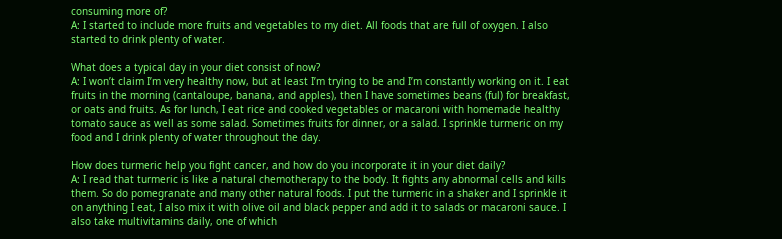consuming more of?
A: I started to include more fruits and vegetables to my diet. All foods that are full of oxygen. I also started to drink plenty of water.

What does a typical day in your diet consist of now?
A: I won’t claim I’m very healthy now, but at least I’m trying to be and I’m constantly working on it. I eat fruits in the morning (cantaloupe, banana, and apples), then I have sometimes beans (ful) for breakfast, or oats and fruits. As for lunch, I eat rice and cooked vegetables or macaroni with homemade healthy tomato sauce as well as some salad. Sometimes fruits for dinner, or a salad. I sprinkle turmeric on my food and I drink plenty of water throughout the day.

How does turmeric help you fight cancer, and how do you incorporate it in your diet daily?
A: I read that turmeric is like a natural chemotherapy to the body. It fights any abnormal cells and kills them. So do pomegranate and many other natural foods. I put the turmeric in a shaker and I sprinkle it on anything I eat, I also mix it with olive oil and black pepper and add it to salads or macaroni sauce. I also take multivitamins daily, one of which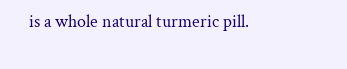is a whole natural turmeric pill.